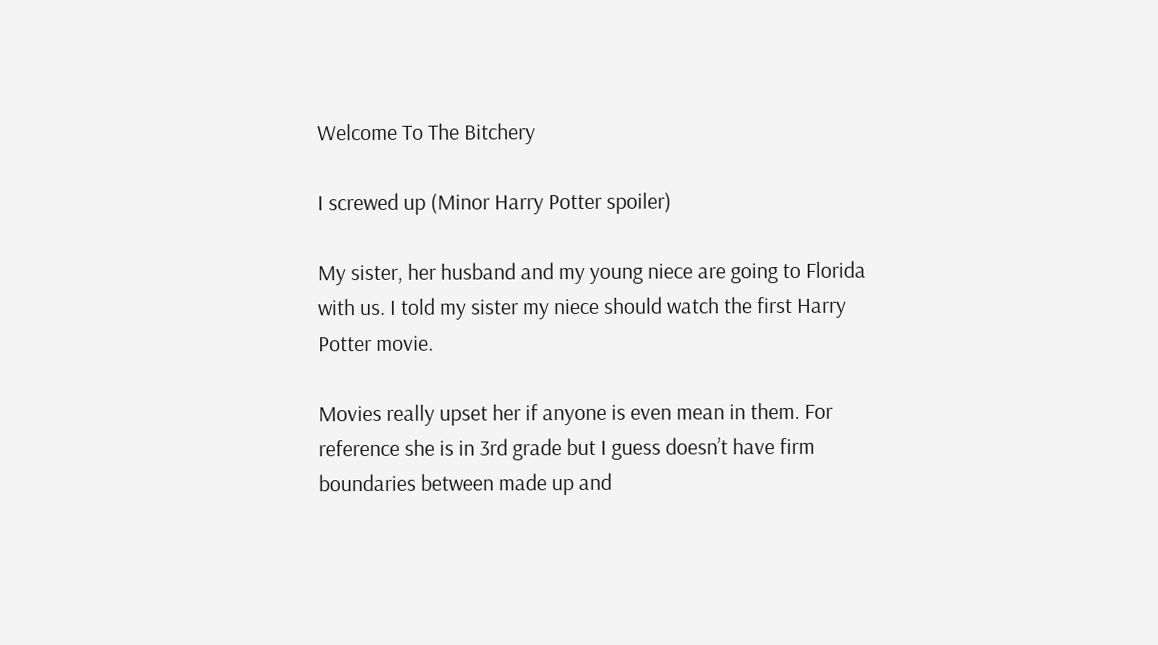Welcome To The Bitchery

I screwed up (Minor Harry Potter spoiler)

My sister, her husband and my young niece are going to Florida with us. I told my sister my niece should watch the first Harry Potter movie.

Movies really upset her if anyone is even mean in them. For reference she is in 3rd grade but I guess doesn’t have firm boundaries between made up and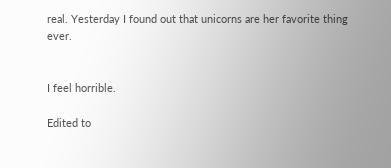real. Yesterday I found out that unicorns are her favorite thing ever.


I feel horrible.

Edited to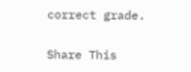correct grade.

Share This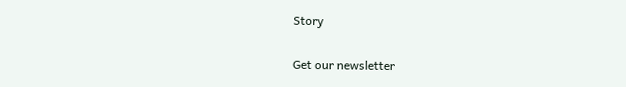Story

Get our newsletter